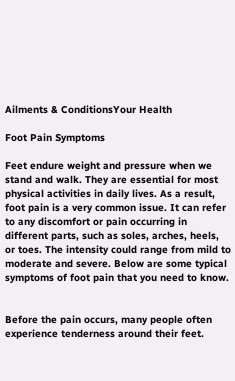Ailments & ConditionsYour Health

Foot Pain Symptoms

Feet endure weight and pressure when we stand and walk. They are essential for most physical activities in daily lives. As a result, foot pain is a very common issue. It can refer to any discomfort or pain occurring in different parts, such as soles, arches, heels, or toes. The intensity could range from mild to moderate and severe. Below are some typical symptoms of foot pain that you need to know.


Before the pain occurs, many people often experience tenderness around their feet.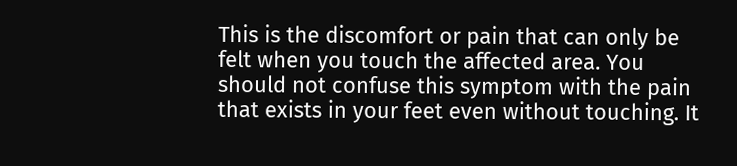This is the discomfort or pain that can only be felt when you touch the affected area. You should not confuse this symptom with the pain that exists in your feet even without touching. It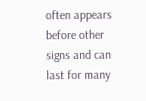often appears before other signs and can last for many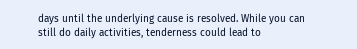days until the underlying cause is resolved. While you can still do daily activities, tenderness could lead to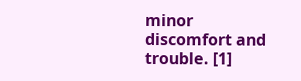minor discomfort and trouble. [1]